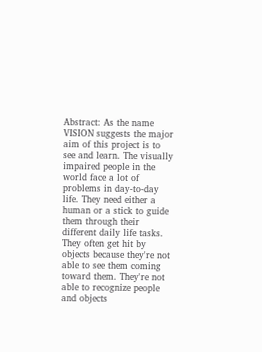Abstract: As the name VISION suggests the major aim of this project is to see and learn. The visually impaired people in the world face a lot of problems in day-to-day life. They need either a human or a stick to guide them through their different daily life tasks. They often get hit by objects because they're not able to see them coming toward them. They're not able to recognize people and objects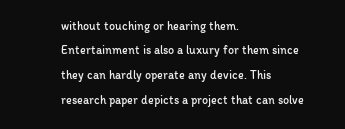without touching or hearing them. Entertainment is also a luxury for them since they can hardly operate any device. This research paper depicts a project that can solve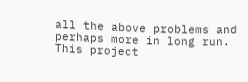all the above problems and perhaps more in long run. This project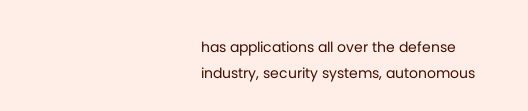has applications all over the defense industry, security systems, autonomous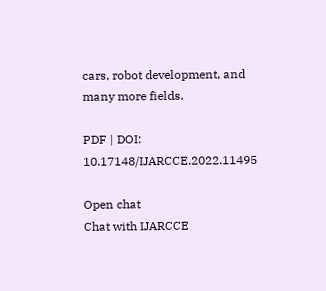cars, robot development, and many more fields.

PDF | DOI: 10.17148/IJARCCE.2022.11495

Open chat
Chat with IJARCCE